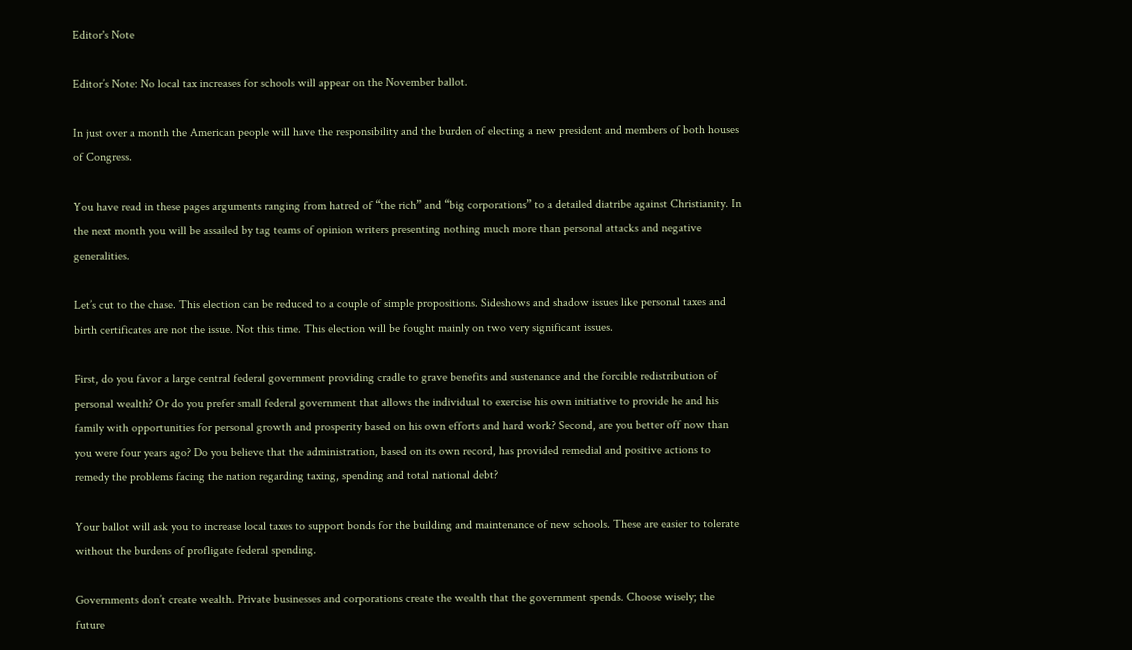Editor's Note

Editor’s Note: No local tax increases for schools will appear on the November ballot.

In just over a month the American people will have the responsibility and the burden of electing a new president and members of both houses of Congress.

You have read in these pages arguments ranging from hatred of “the rich” and “big corporations” to a detailed diatribe against Christianity. In the next month you will be assailed by tag teams of opinion writers presenting nothing much more than personal attacks and negative generalities.

Let’s cut to the chase. This election can be reduced to a couple of simple propositions. Sideshows and shadow issues like personal taxes and birth certificates are not the issue. Not this time. This election will be fought mainly on two very significant issues.

First, do you favor a large central federal government providing cradle to grave benefits and sustenance and the forcible redistribution of personal wealth? Or do you prefer small federal government that allows the individual to exercise his own initiative to provide he and his family with opportunities for personal growth and prosperity based on his own efforts and hard work? Second, are you better off now than you were four years ago? Do you believe that the administration, based on its own record, has provided remedial and positive actions to remedy the problems facing the nation regarding taxing, spending and total national debt?

Your ballot will ask you to increase local taxes to support bonds for the building and maintenance of new schools. These are easier to tolerate without the burdens of profligate federal spending.

Governments don’t create wealth. Private businesses and corporations create the wealth that the government spends. Choose wisely; the future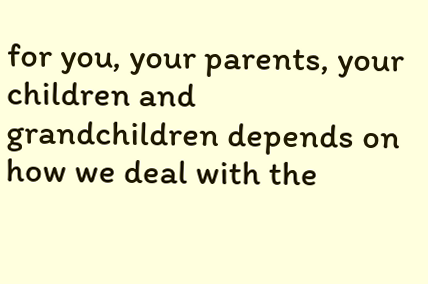for you, your parents, your children and grandchildren depends on how we deal with the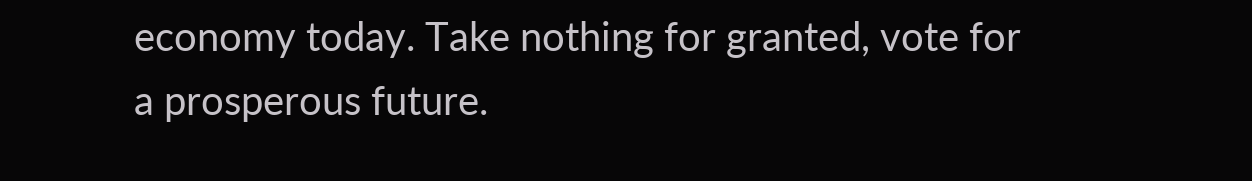economy today. Take nothing for granted, vote for a prosperous future.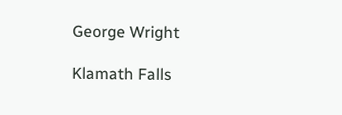George Wright

Klamath Falls